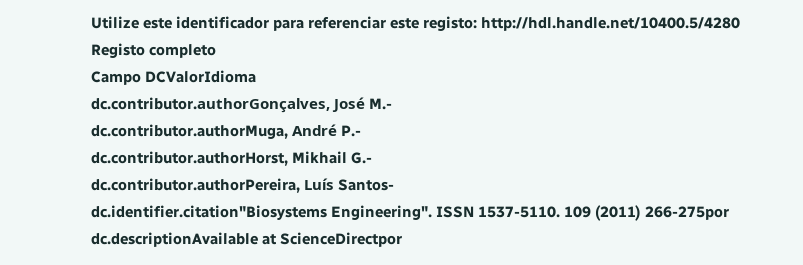Utilize este identificador para referenciar este registo: http://hdl.handle.net/10400.5/4280
Registo completo
Campo DCValorIdioma
dc.contributor.authorGonçalves, José M.-
dc.contributor.authorMuga, André P.-
dc.contributor.authorHorst, Mikhail G.-
dc.contributor.authorPereira, Luís Santos-
dc.identifier.citation"Biosystems Engineering". ISSN 1537-5110. 109 (2011) 266-275por
dc.descriptionAvailable at ScienceDirectpor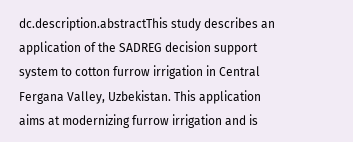dc.description.abstractThis study describes an application of the SADREG decision support system to cotton furrow irrigation in Central Fergana Valley, Uzbekistan. This application aims at modernizing furrow irrigation and is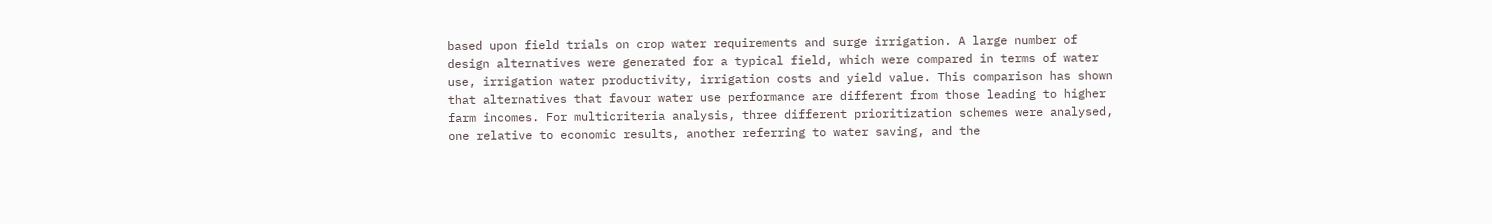based upon field trials on crop water requirements and surge irrigation. A large number of design alternatives were generated for a typical field, which were compared in terms of water use, irrigation water productivity, irrigation costs and yield value. This comparison has shown that alternatives that favour water use performance are different from those leading to higher farm incomes. For multicriteria analysis, three different prioritization schemes were analysed, one relative to economic results, another referring to water saving, and the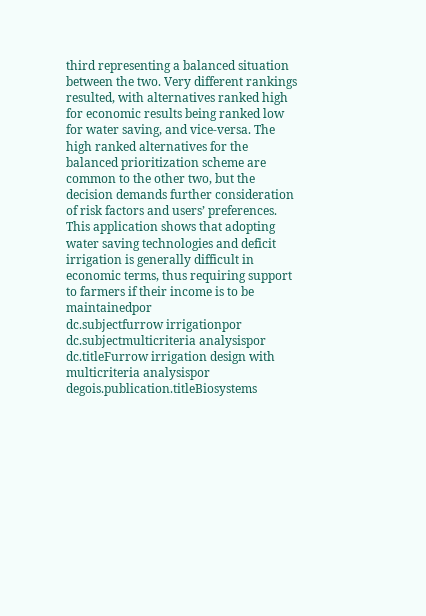third representing a balanced situation between the two. Very different rankings resulted, with alternatives ranked high for economic results being ranked low for water saving, and vice-versa. The high ranked alternatives for the balanced prioritization scheme are common to the other two, but the decision demands further consideration of risk factors and users’ preferences. This application shows that adopting water saving technologies and deficit irrigation is generally difficult in economic terms, thus requiring support to farmers if their income is to be maintainedpor
dc.subjectfurrow irrigationpor
dc.subjectmulticriteria analysispor
dc.titleFurrow irrigation design with multicriteria analysispor
degois.publication.titleBiosystems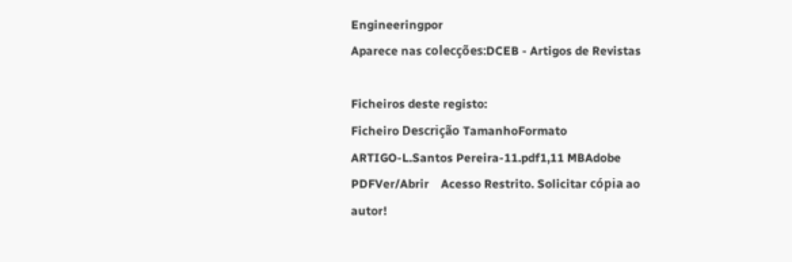Engineeringpor
Aparece nas colecções:DCEB - Artigos de Revistas

Ficheiros deste registo:
Ficheiro Descrição TamanhoFormato
ARTIGO-L.Santos Pereira-11.pdf1,11 MBAdobe PDFVer/Abrir    Acesso Restrito. Solicitar cópia ao autor!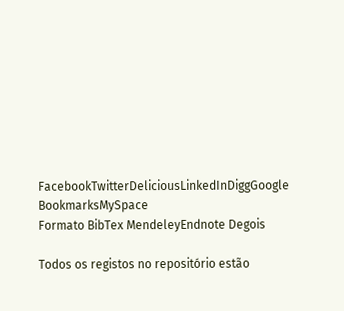FacebookTwitterDeliciousLinkedInDiggGoogle BookmarksMySpace
Formato BibTex MendeleyEndnote Degois

Todos os registos no repositório estão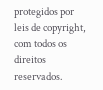protegidos por leis de copyright, com todos os direitos reservados.